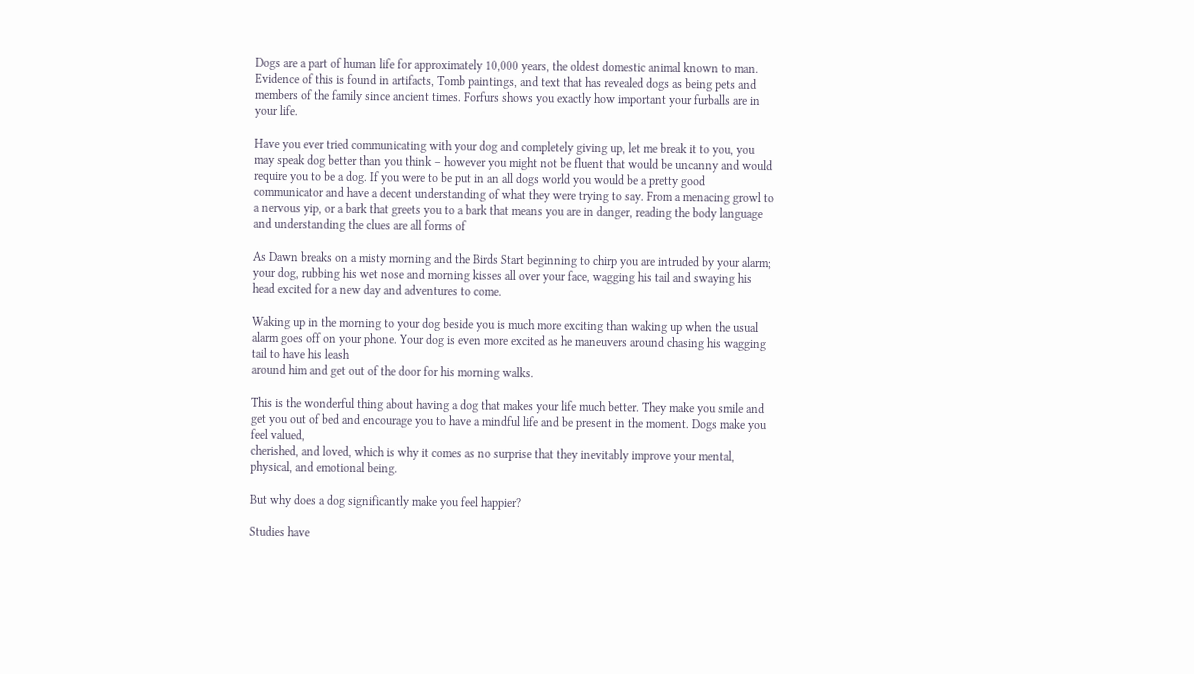Dogs are a part of human life for approximately 10,000 years, the oldest domestic animal known to man. Evidence of this is found in artifacts, Tomb paintings, and text that has revealed dogs as being pets and members of the family since ancient times. Forfurs shows you exactly how important your furballs are in your life.

Have you ever tried communicating with your dog and completely giving up, let me break it to you, you may speak dog better than you think – however you might not be fluent that would be uncanny and would require you to be a dog. If you were to be put in an all dogs world you would be a pretty good communicator and have a decent understanding of what they were trying to say. From a menacing growl to a nervous yip, or a bark that greets you to a bark that means you are in danger, reading the body language and understanding the clues are all forms of

As Dawn breaks on a misty morning and the Birds Start beginning to chirp you are intruded by your alarm; your dog, rubbing his wet nose and morning kisses all over your face, wagging his tail and swaying his head excited for a new day and adventures to come.

Waking up in the morning to your dog beside you is much more exciting than waking up when the usual alarm goes off on your phone. Your dog is even more excited as he maneuvers around chasing his wagging tail to have his leash
around him and get out of the door for his morning walks.

This is the wonderful thing about having a dog that makes your life much better. They make you smile and get you out of bed and encourage you to have a mindful life and be present in the moment. Dogs make you feel valued,
cherished, and loved, which is why it comes as no surprise that they inevitably improve your mental, physical, and emotional being.

But why does a dog significantly make you feel happier?

Studies have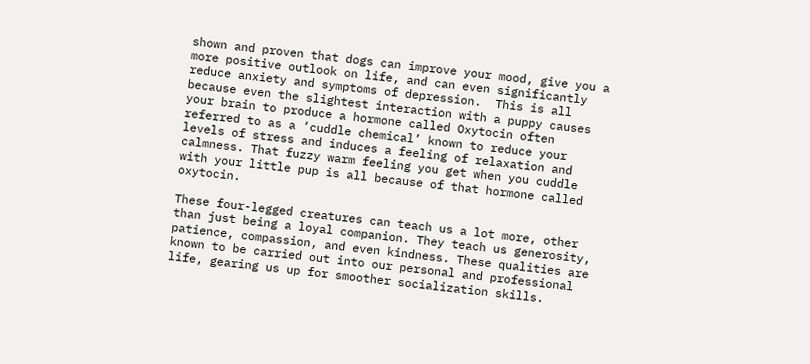shown and proven that dogs can improve your mood, give you a more positive outlook on life, and can even significantly reduce anxiety and symptoms of depression.  This is all because even the slightest interaction with a puppy causes your brain to produce a hormone called Oxytocin often referred to as a ‘cuddle chemical’ known to reduce your levels of stress and induces a feeling of relaxation and calmness. That fuzzy warm feeling you get when you cuddle with your little pup is all because of that hormone called oxytocin.

These four-legged creatures can teach us a lot more, other than just being a loyal companion. They teach us generosity, patience, compassion, and even kindness. These qualities are known to be carried out into our personal and professional life, gearing us up for smoother socialization skills.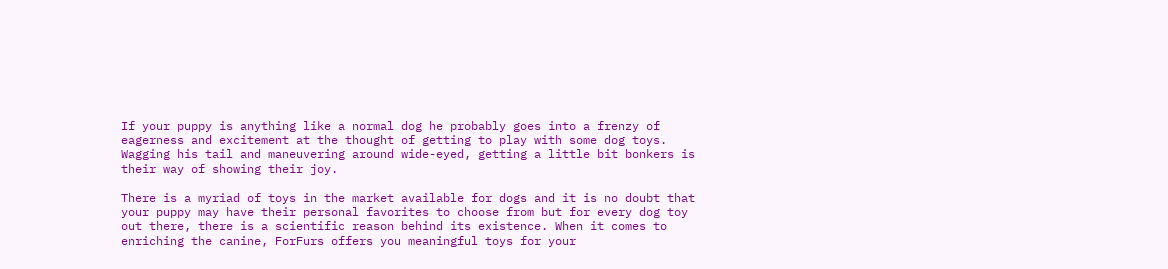If your puppy is anything like a normal dog he probably goes into a frenzy of eagerness and excitement at the thought of getting to play with some dog toys. Wagging his tail and maneuvering around wide-eyed, getting a little bit bonkers is their way of showing their joy.

There is a myriad of toys in the market available for dogs and it is no doubt that your puppy may have their personal favorites to choose from but for every dog toy out there, there is a scientific reason behind its existence. When it comes to enriching the canine, ForFurs offers you meaningful toys for your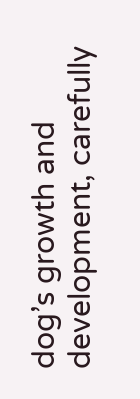dog’s growth and development, carefully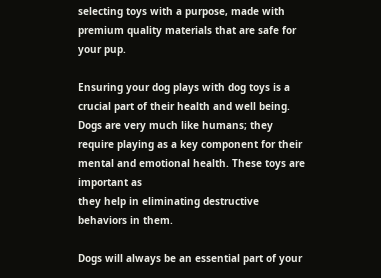selecting toys with a purpose, made with premium quality materials that are safe for your pup.

Ensuring your dog plays with dog toys is a crucial part of their health and well being. Dogs are very much like humans; they require playing as a key component for their mental and emotional health. These toys are important as
they help in eliminating destructive behaviors in them.

Dogs will always be an essential part of your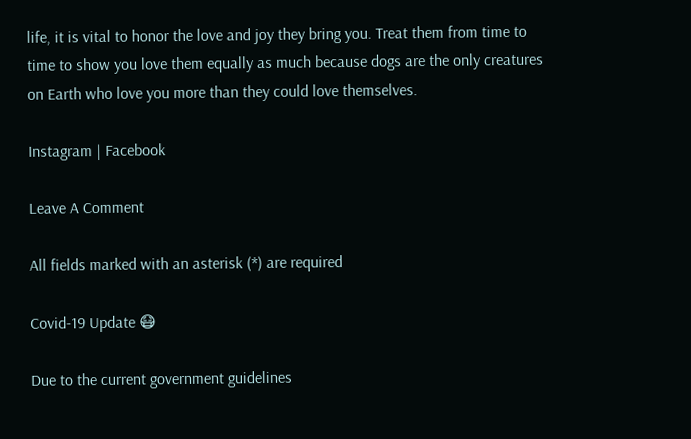life, it is vital to honor the love and joy they bring you. Treat them from time to time to show you love them equally as much because dogs are the only creatures on Earth who love you more than they could love themselves.

Instagram | Facebook

Leave A Comment

All fields marked with an asterisk (*) are required

Covid-19 Update 😷

Due to the current government guidelines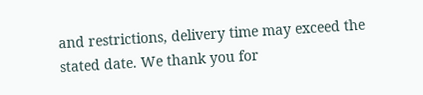and restrictions, delivery time may exceed the stated date. We thank you for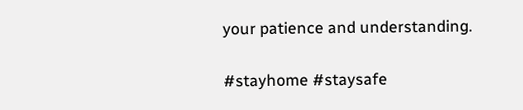your patience and understanding.

#stayhome #staysafe